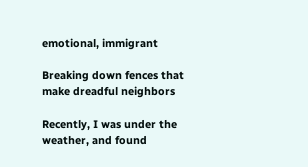emotional, immigrant

Breaking down fences that make dreadful neighbors

Recently, I was under the weather, and found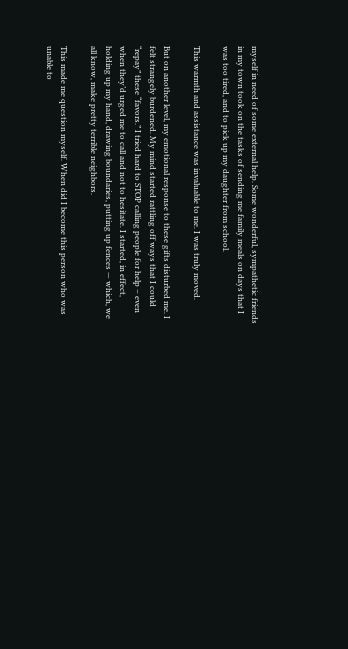myself in need of some external help. Some wonderful, sympathetic friends in my town took on the tasks of sending me family meals on days that I was too tired, and to pick up my daughter from school.

This warmth and assistance was invaluable to me. I was truly moved.

But on another level, my emotional response to these gifts disturbed me. I felt strangely burdened. My mind started rattling off ways that I could “repay” these “favors.” I tried hard to STOP calling people for help – even when they’d urged me to call and not to hesitate. I started, in effect, holding up my hand, drawing boundaries, putting up fences — which, we all know, make pretty terrible neighbors.

This made me question myself. When did I become this person who was unable to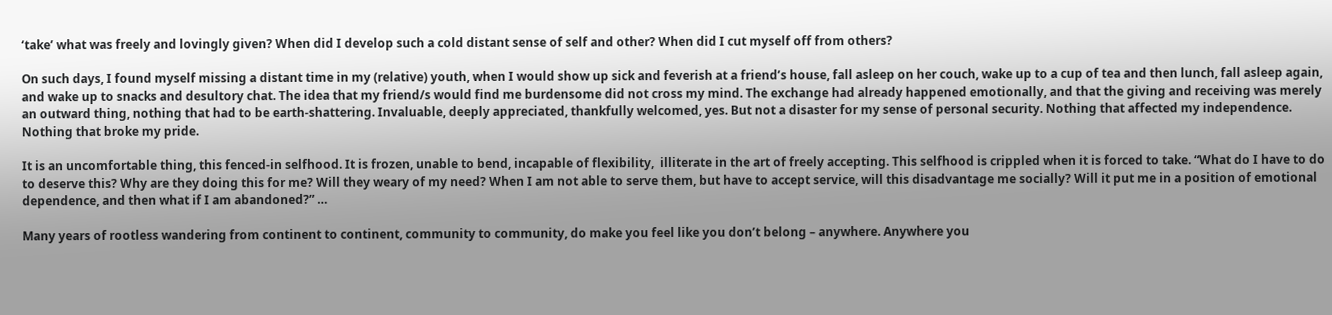‘take’ what was freely and lovingly given? When did I develop such a cold distant sense of self and other? When did I cut myself off from others?

On such days, I found myself missing a distant time in my (relative) youth, when I would show up sick and feverish at a friend’s house, fall asleep on her couch, wake up to a cup of tea and then lunch, fall asleep again, and wake up to snacks and desultory chat. The idea that my friend/s would find me burdensome did not cross my mind. The exchange had already happened emotionally, and that the giving and receiving was merely an outward thing, nothing that had to be earth-shattering. Invaluable, deeply appreciated, thankfully welcomed, yes. But not a disaster for my sense of personal security. Nothing that affected my independence. Nothing that broke my pride.

It is an uncomfortable thing, this fenced-in selfhood. It is frozen, unable to bend, incapable of flexibility,  illiterate in the art of freely accepting. This selfhood is crippled when it is forced to take. “What do I have to do to deserve this? Why are they doing this for me? Will they weary of my need? When I am not able to serve them, but have to accept service, will this disadvantage me socially? Will it put me in a position of emotional dependence, and then what if I am abandoned?” …

Many years of rootless wandering from continent to continent, community to community, do make you feel like you don’t belong – anywhere. Anywhere you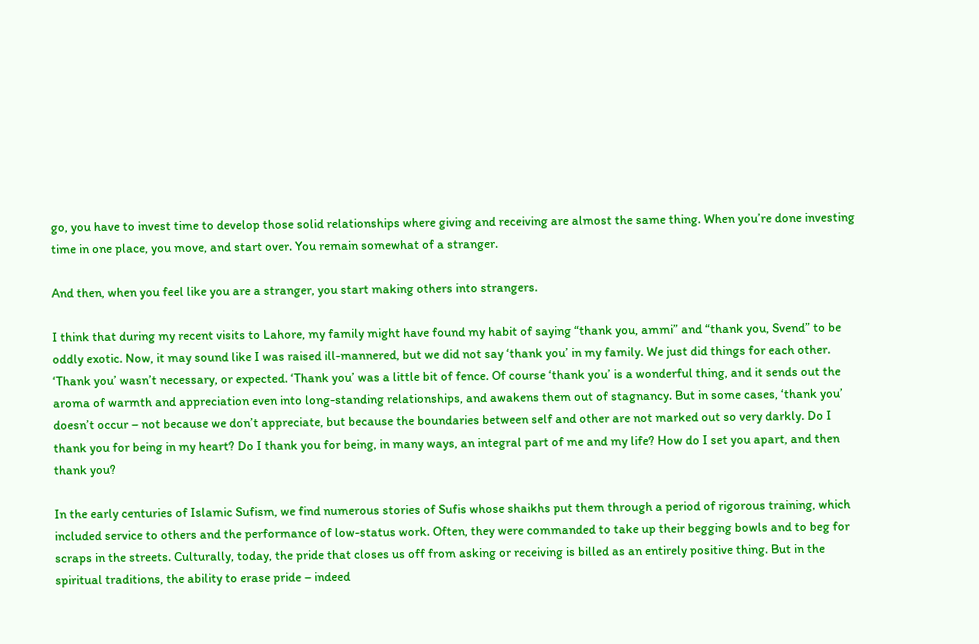go, you have to invest time to develop those solid relationships where giving and receiving are almost the same thing. When you’re done investing time in one place, you move, and start over. You remain somewhat of a stranger.

And then, when you feel like you are a stranger, you start making others into strangers.

I think that during my recent visits to Lahore, my family might have found my habit of saying “thank you, ammi” and “thank you, Svend” to be oddly exotic. Now, it may sound like I was raised ill-mannered, but we did not say ‘thank you’ in my family. We just did things for each other. ‘Thank you’ wasn’t necessary, or expected. ‘Thank you’ was a little bit of fence. Of course ‘thank you’ is a wonderful thing, and it sends out the aroma of warmth and appreciation even into long-standing relationships, and awakens them out of stagnancy. But in some cases, ‘thank you’ doesn’t occur – not because we don’t appreciate, but because the boundaries between self and other are not marked out so very darkly. Do I thank you for being in my heart? Do I thank you for being, in many ways, an integral part of me and my life? How do I set you apart, and then thank you?

In the early centuries of Islamic Sufism, we find numerous stories of Sufis whose shaikhs put them through a period of rigorous training, which included service to others and the performance of low-status work. Often, they were commanded to take up their begging bowls and to beg for scraps in the streets. Culturally, today, the pride that closes us off from asking or receiving is billed as an entirely positive thing. But in the spiritual traditions, the ability to erase pride – indeed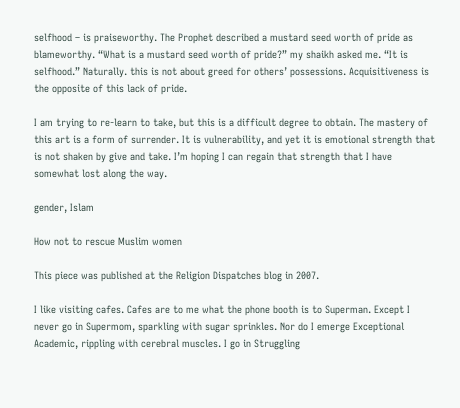selfhood – is praiseworthy. The Prophet described a mustard seed worth of pride as blameworthy. “What is a mustard seed worth of pride?” my shaikh asked me. “It is selfhood.” Naturally. this is not about greed for others’ possessions. Acquisitiveness is the opposite of this lack of pride.

I am trying to re-learn to take, but this is a difficult degree to obtain. The mastery of this art is a form of surrender. It is vulnerability, and yet it is emotional strength that is not shaken by give and take. I’m hoping I can regain that strength that I have somewhat lost along the way.

gender, Islam

How not to rescue Muslim women

This piece was published at the Religion Dispatches blog in 2007.

I like visiting cafes. Cafes are to me what the phone booth is to Superman. Except I never go in Supermom, sparkling with sugar sprinkles. Nor do I emerge Exceptional Academic, rippling with cerebral muscles. I go in Struggling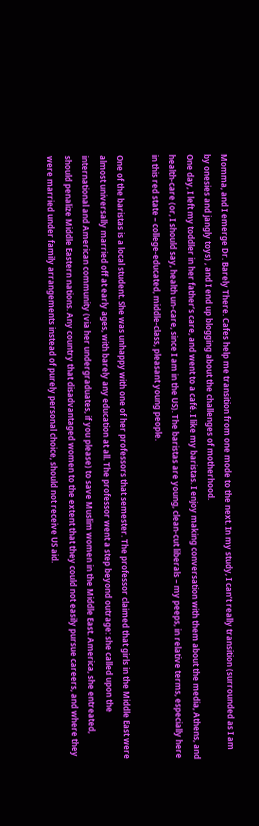Momma, and I emerge Dr. Barely There. Cafes help me transition from one mode to the next. In my study, I can’t really transition (surrounded as I am by onesies and jangly toys) , and I end up blogging about the challenges of motherhood.
One day, I left my toddler in her father’s care, and went to a café. I like my baristas. I enjoy making conversation with them about the media, Athens, and health-care (or, I should say, health un-care, since I am in the US). The baristas are young, clean-cut liberals – my peeps, in relative terms, especially here in this red state – college-educated, middle-class, pleasant young people.

One of the baristas is a local student. She was unhappy with one of her professors that semester. The professor claimed that girls in the Middle East were almost universally married off at early ages, with barely any education at all. The professor went a step beyond outrage: she called upon the international and American community (via her undergraduates, if you please) to save Muslim women in the Middle East. America, she entreated, should penalize Middle Eastern nations. Any country that disadvantaged women to the extent that they could not easily pursue careers, and where they were married under family arrangements instead of purely personal choice, should not receive US aid.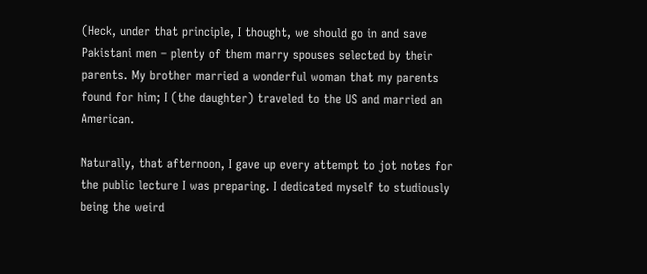(Heck, under that principle, I thought, we should go in and save Pakistani men – plenty of them marry spouses selected by their parents. My brother married a wonderful woman that my parents found for him; I (the daughter) traveled to the US and married an American.

Naturally, that afternoon, I gave up every attempt to jot notes for the public lecture I was preparing. I dedicated myself to studiously being the weird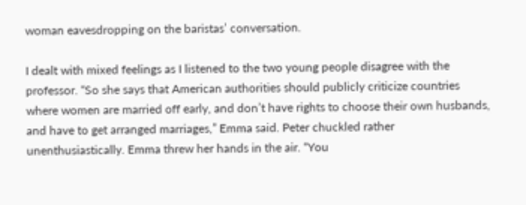woman eavesdropping on the baristas’ conversation.

I dealt with mixed feelings as I listened to the two young people disagree with the professor. “So she says that American authorities should publicly criticize countries where women are married off early, and don’t have rights to choose their own husbands, and have to get arranged marriages,” Emma said. Peter chuckled rather unenthusiastically. Emma threw her hands in the air. “You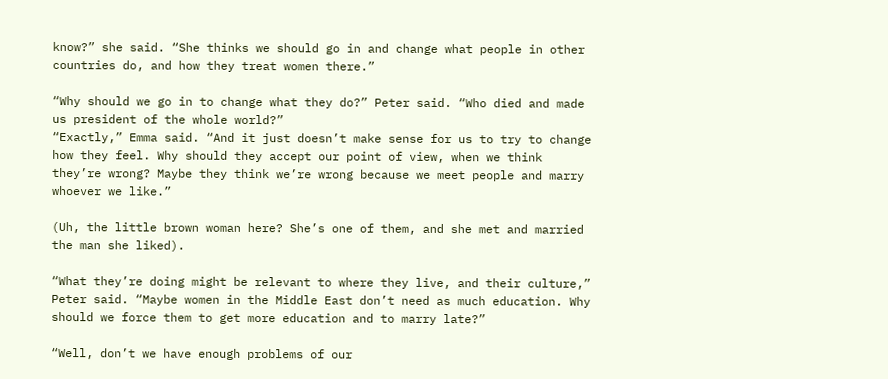know?” she said. “She thinks we should go in and change what people in other countries do, and how they treat women there.”

“Why should we go in to change what they do?” Peter said. “Who died and made us president of the whole world?”
“Exactly,” Emma said. “And it just doesn’t make sense for us to try to change how they feel. Why should they accept our point of view, when we think they’re wrong? Maybe they think we’re wrong because we meet people and marry whoever we like.”

(Uh, the little brown woman here? She’s one of them, and she met and married the man she liked).

“What they’re doing might be relevant to where they live, and their culture,” Peter said. “Maybe women in the Middle East don’t need as much education. Why should we force them to get more education and to marry late?”

“Well, don’t we have enough problems of our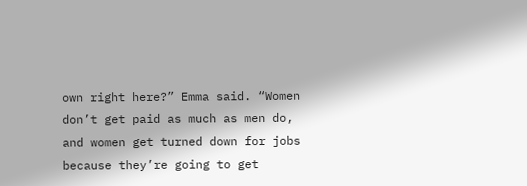own right here?” Emma said. “Women don’t get paid as much as men do, and women get turned down for jobs because they’re going to get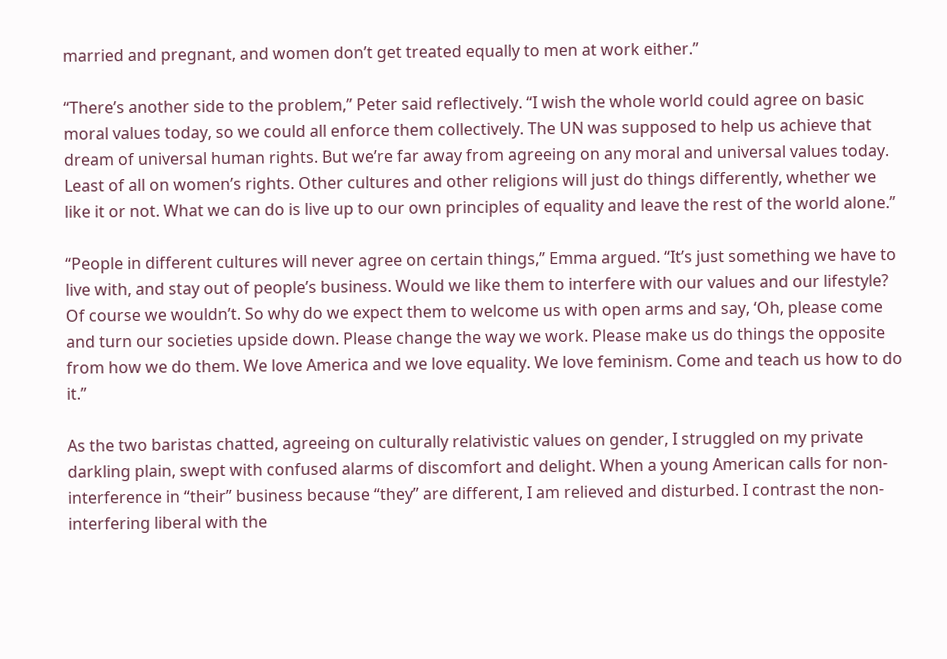married and pregnant, and women don’t get treated equally to men at work either.”

“There’s another side to the problem,” Peter said reflectively. “I wish the whole world could agree on basic moral values today, so we could all enforce them collectively. The UN was supposed to help us achieve that dream of universal human rights. But we’re far away from agreeing on any moral and universal values today. Least of all on women’s rights. Other cultures and other religions will just do things differently, whether we like it or not. What we can do is live up to our own principles of equality and leave the rest of the world alone.”

“People in different cultures will never agree on certain things,” Emma argued. “It’s just something we have to live with, and stay out of people’s business. Would we like them to interfere with our values and our lifestyle? Of course we wouldn’t. So why do we expect them to welcome us with open arms and say, ‘Oh, please come and turn our societies upside down. Please change the way we work. Please make us do things the opposite from how we do them. We love America and we love equality. We love feminism. Come and teach us how to do it.”

As the two baristas chatted, agreeing on culturally relativistic values on gender, I struggled on my private darkling plain, swept with confused alarms of discomfort and delight. When a young American calls for non-interference in “their” business because “they” are different, I am relieved and disturbed. I contrast the non-interfering liberal with the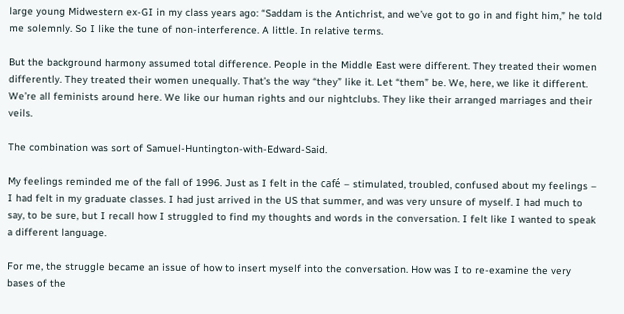large young Midwestern ex-GI in my class years ago: “Saddam is the Antichrist, and we’ve got to go in and fight him,” he told me solemnly. So I like the tune of non-interference. A little. In relative terms.

But the background harmony assumed total difference. People in the Middle East were different. They treated their women differently. They treated their women unequally. That’s the way “they” like it. Let “them” be. We, here, we like it different. We’re all feminists around here. We like our human rights and our nightclubs. They like their arranged marriages and their veils.

The combination was sort of Samuel-Huntington-with-Edward-Said.

My feelings reminded me of the fall of 1996. Just as I felt in the café – stimulated, troubled, confused about my feelings – I had felt in my graduate classes. I had just arrived in the US that summer, and was very unsure of myself. I had much to say, to be sure, but I recall how I struggled to find my thoughts and words in the conversation. I felt like I wanted to speak a different language.

For me, the struggle became an issue of how to insert myself into the conversation. How was I to re-examine the very bases of the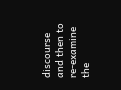discourse and then to re-examine the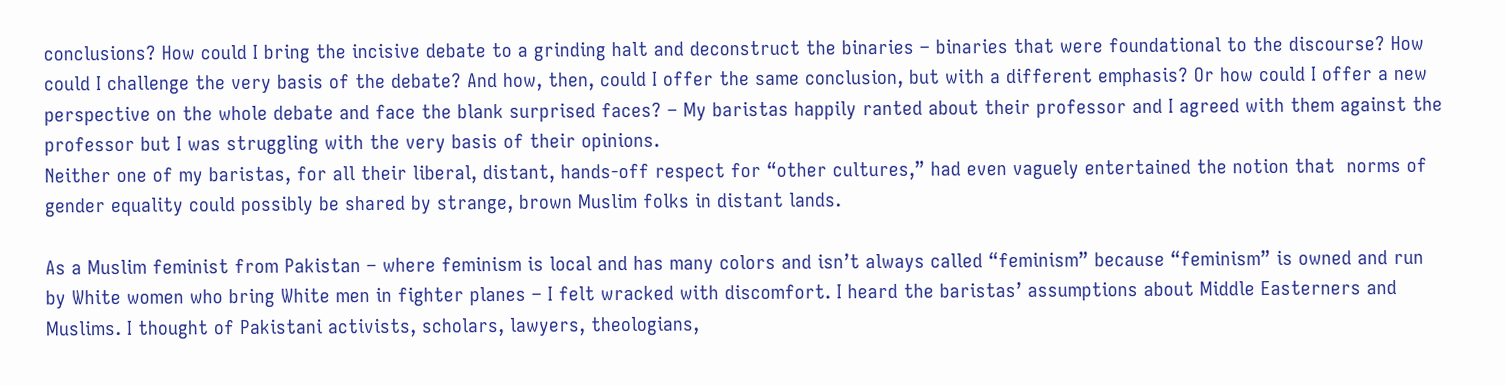conclusions? How could I bring the incisive debate to a grinding halt and deconstruct the binaries – binaries that were foundational to the discourse? How could I challenge the very basis of the debate? And how, then, could I offer the same conclusion, but with a different emphasis? Or how could I offer a new perspective on the whole debate and face the blank surprised faces? – My baristas happily ranted about their professor and I agreed with them against the professor but I was struggling with the very basis of their opinions.
Neither one of my baristas, for all their liberal, distant, hands-off respect for “other cultures,” had even vaguely entertained the notion that  norms of gender equality could possibly be shared by strange, brown Muslim folks in distant lands.

As a Muslim feminist from Pakistan – where feminism is local and has many colors and isn’t always called “feminism” because “feminism” is owned and run by White women who bring White men in fighter planes – I felt wracked with discomfort. I heard the baristas’ assumptions about Middle Easterners and Muslims. I thought of Pakistani activists, scholars, lawyers, theologians,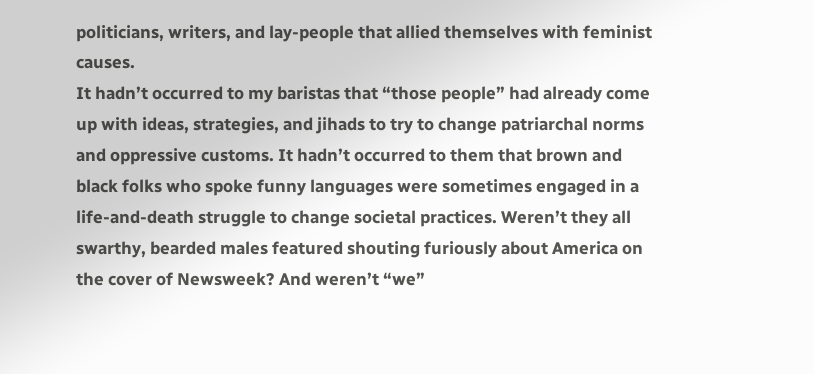politicians, writers, and lay-people that allied themselves with feminist causes.
It hadn’t occurred to my baristas that “those people” had already come up with ideas, strategies, and jihads to try to change patriarchal norms and oppressive customs. It hadn’t occurred to them that brown and black folks who spoke funny languages were sometimes engaged in a life-and-death struggle to change societal practices. Weren’t they all swarthy, bearded males featured shouting furiously about America on the cover of Newsweek? And weren’t “we”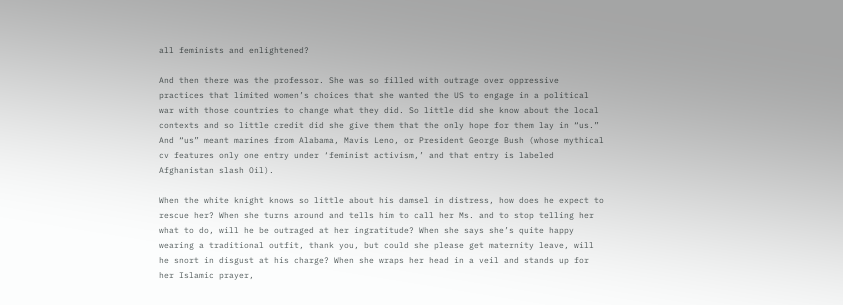all feminists and enlightened?

And then there was the professor. She was so filled with outrage over oppressive practices that limited women’s choices that she wanted the US to engage in a political war with those countries to change what they did. So little did she know about the local contexts and so little credit did she give them that the only hope for them lay in “us.” And “us” meant marines from Alabama, Mavis Leno, or President George Bush (whose mythical cv features only one entry under ‘feminist activism,’ and that entry is labeled Afghanistan slash Oil).

When the white knight knows so little about his damsel in distress, how does he expect to rescue her? When she turns around and tells him to call her Ms. and to stop telling her what to do, will he be outraged at her ingratitude? When she says she’s quite happy wearing a traditional outfit, thank you, but could she please get maternity leave, will he snort in disgust at his charge? When she wraps her head in a veil and stands up for her Islamic prayer,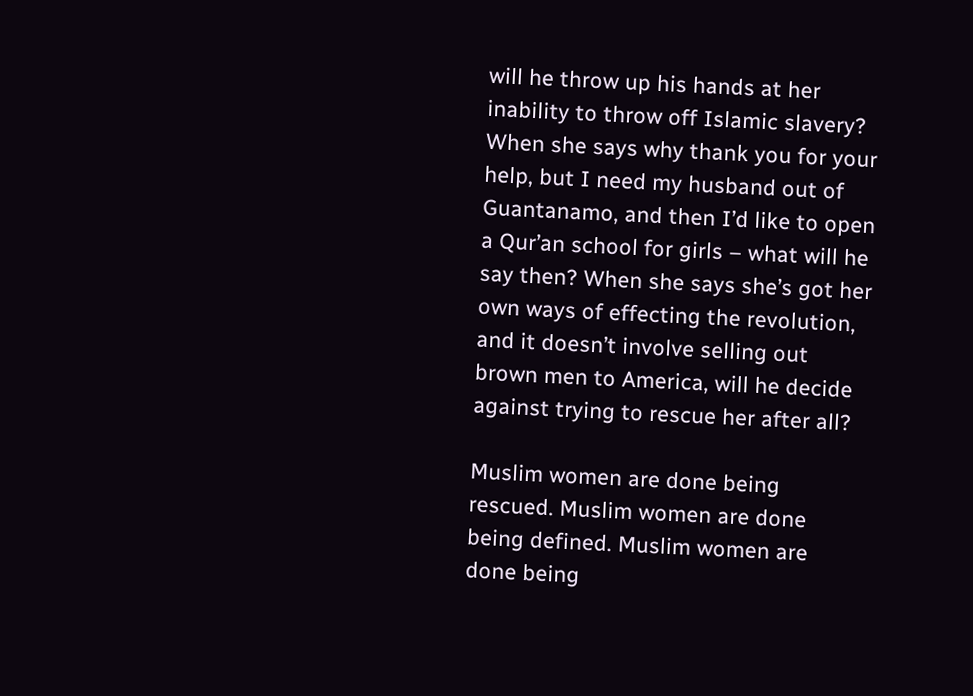will he throw up his hands at her inability to throw off Islamic slavery? When she says why thank you for your help, but I need my husband out of Guantanamo, and then I’d like to open a Qur’an school for girls – what will he say then? When she says she’s got her own ways of effecting the revolution, and it doesn’t involve selling out brown men to America, will he decide against trying to rescue her after all?

Muslim women are done being rescued. Muslim women are done being defined. Muslim women are done being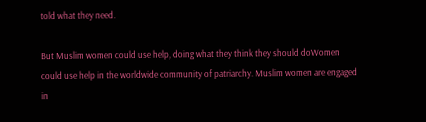told what they need.

But Muslim women could use help, doing what they think they should doWomen could use help in the worldwide community of patriarchy. Muslim women are engaged in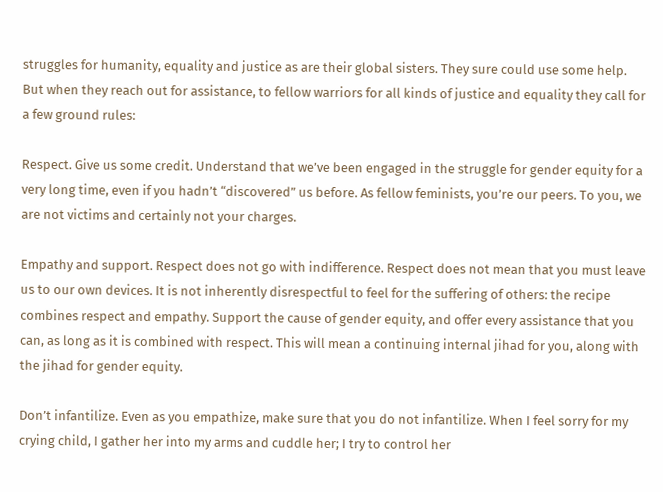struggles for humanity, equality and justice as are their global sisters. They sure could use some help. But when they reach out for assistance, to fellow warriors for all kinds of justice and equality they call for a few ground rules:

Respect. Give us some credit. Understand that we’ve been engaged in the struggle for gender equity for a very long time, even if you hadn’t “discovered” us before. As fellow feminists, you’re our peers. To you, we are not victims and certainly not your charges.

Empathy and support. Respect does not go with indifference. Respect does not mean that you must leave us to our own devices. It is not inherently disrespectful to feel for the suffering of others: the recipe combines respect and empathy. Support the cause of gender equity, and offer every assistance that you can, as long as it is combined with respect. This will mean a continuing internal jihad for you, along with the jihad for gender equity.

Don’t infantilize. Even as you empathize, make sure that you do not infantilize. When I feel sorry for my crying child, I gather her into my arms and cuddle her; I try to control her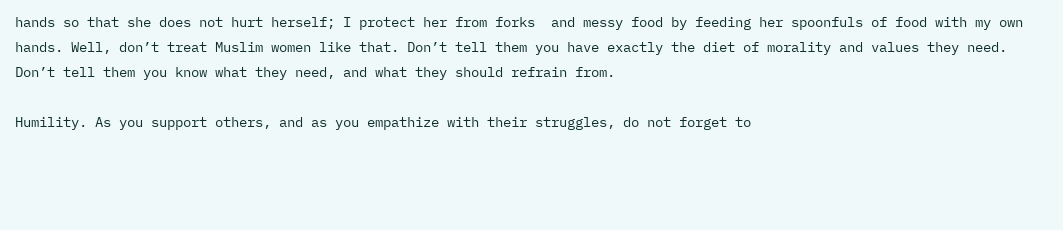hands so that she does not hurt herself; I protect her from forks  and messy food by feeding her spoonfuls of food with my own hands. Well, don’t treat Muslim women like that. Don’t tell them you have exactly the diet of morality and values they need. Don’t tell them you know what they need, and what they should refrain from.

Humility. As you support others, and as you empathize with their struggles, do not forget to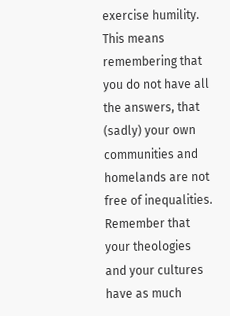exercise humility. This means remembering that you do not have all the answers, that (sadly) your own communities and homelands are not free of inequalities. Remember that your theologies and your cultures have as much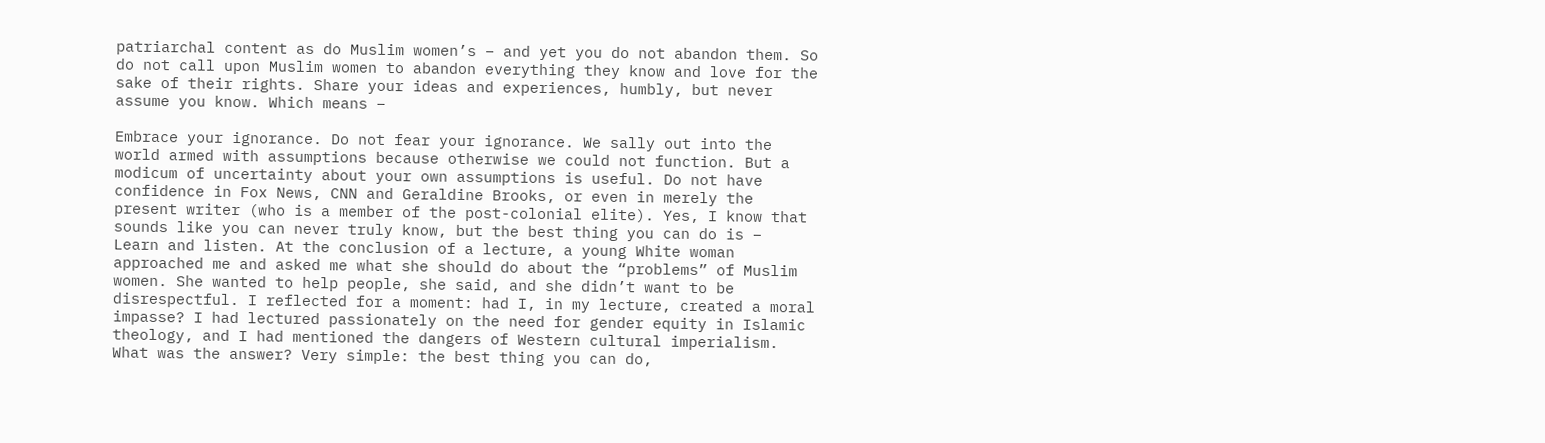patriarchal content as do Muslim women’s – and yet you do not abandon them. So do not call upon Muslim women to abandon everything they know and love for the sake of their rights. Share your ideas and experiences, humbly, but never assume you know. Which means –

Embrace your ignorance. Do not fear your ignorance. We sally out into the world armed with assumptions because otherwise we could not function. But a modicum of uncertainty about your own assumptions is useful. Do not have confidence in Fox News, CNN and Geraldine Brooks, or even in merely the present writer (who is a member of the post-colonial elite). Yes, I know that sounds like you can never truly know, but the best thing you can do is –
Learn and listen. At the conclusion of a lecture, a young White woman approached me and asked me what she should do about the “problems” of Muslim women. She wanted to help people, she said, and she didn’t want to be disrespectful. I reflected for a moment: had I, in my lecture, created a moral impasse? I had lectured passionately on the need for gender equity in Islamic theology, and I had mentioned the dangers of Western cultural imperialism. What was the answer? Very simple: the best thing you can do,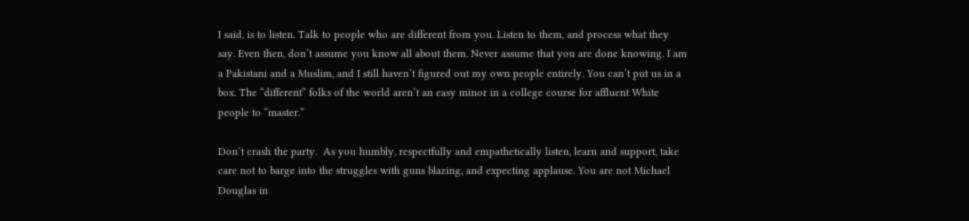I said, is to listen. Talk to people who are different from you. Listen to them, and process what they say. Even then, don’t assume you know all about them. Never assume that you are done knowing. I am a Pakistani and a Muslim, and I still haven’t figured out my own people entirely. You can’t put us in a box. The “different” folks of the world aren’t an easy minor in a college course for affluent White people to “master.”

Don’t crash the party.  As you humbly, respectfully and empathetically listen, learn and support, take care not to barge into the struggles with guns blazing, and expecting applause. You are not Michael Douglas in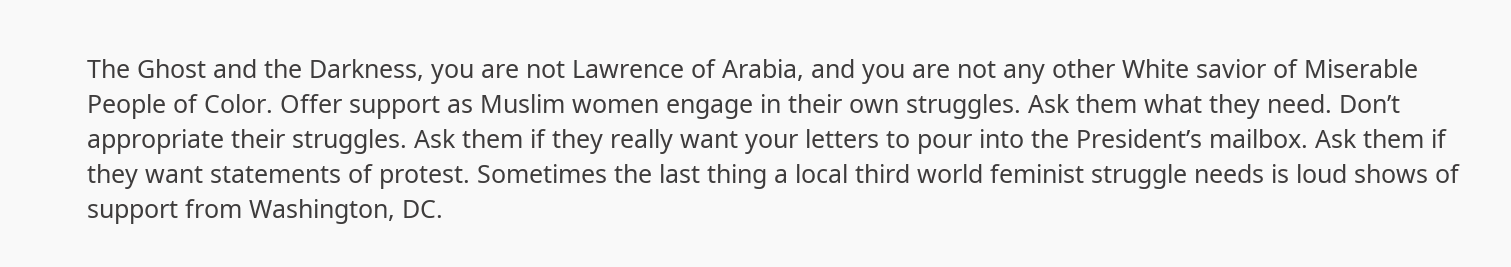The Ghost and the Darkness, you are not Lawrence of Arabia, and you are not any other White savior of Miserable People of Color. Offer support as Muslim women engage in their own struggles. Ask them what they need. Don’t appropriate their struggles. Ask them if they really want your letters to pour into the President’s mailbox. Ask them if they want statements of protest. Sometimes the last thing a local third world feminist struggle needs is loud shows of support from Washington, DC.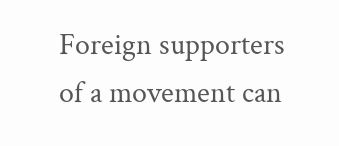Foreign supporters of a movement can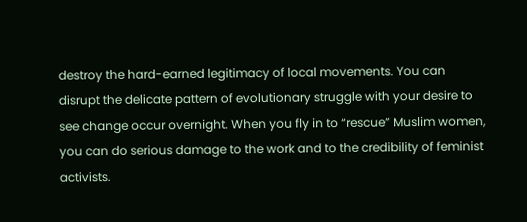destroy the hard-earned legitimacy of local movements. You can disrupt the delicate pattern of evolutionary struggle with your desire to see change occur overnight. When you fly in to “rescue” Muslim women, you can do serious damage to the work and to the credibility of feminist activists.